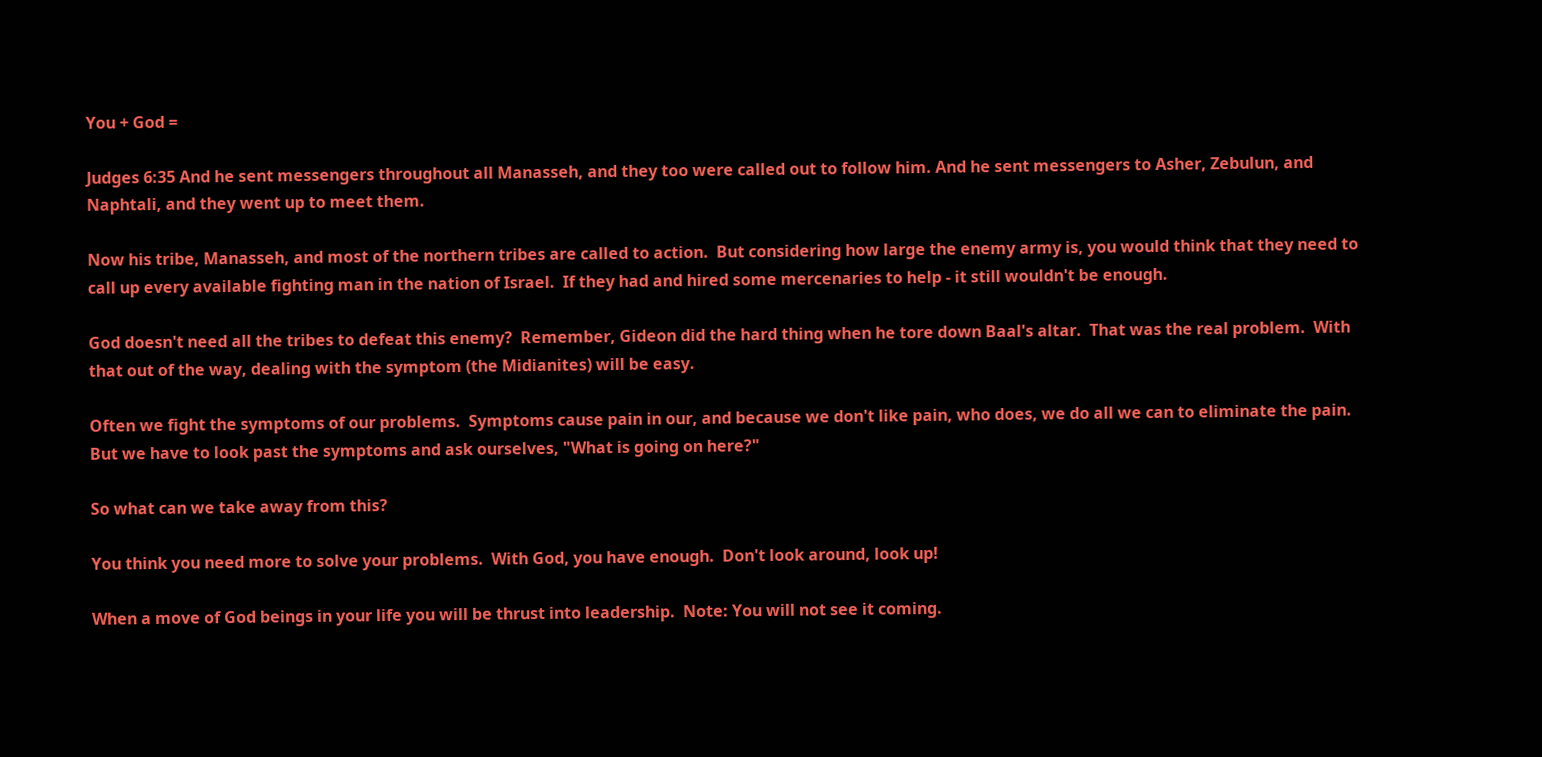You + God =

Judges 6:35 And he sent messengers throughout all Manasseh, and they too were called out to follow him. And he sent messengers to Asher, Zebulun, and Naphtali, and they went up to meet them.

Now his tribe, Manasseh, and most of the northern tribes are called to action.  But considering how large the enemy army is, you would think that they need to call up every available fighting man in the nation of Israel.  If they had and hired some mercenaries to help - it still wouldn't be enough.

God doesn't need all the tribes to defeat this enemy?  Remember, Gideon did the hard thing when he tore down Baal's altar.  That was the real problem.  With that out of the way, dealing with the symptom (the Midianites) will be easy.

Often we fight the symptoms of our problems.  Symptoms cause pain in our, and because we don't like pain, who does, we do all we can to eliminate the pain.  But we have to look past the symptoms and ask ourselves, "What is going on here?"

So what can we take away from this?

You think you need more to solve your problems.  With God, you have enough.  Don't look around, look up!

When a move of God beings in your life you will be thrust into leadership.  Note: You will not see it coming.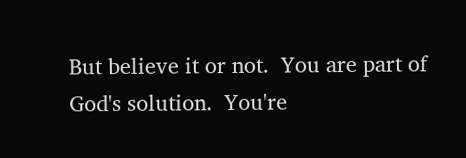But believe it or not.  You are part of God's solution.  You're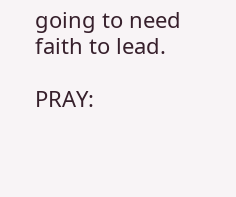going to need faith to lead.

PRAY: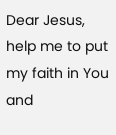Dear Jesus, help me to put my faith in You and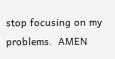stop focusing on my problems.  AMEN